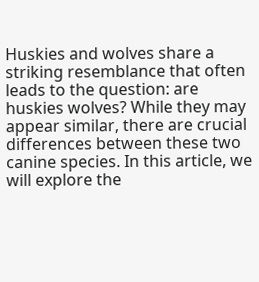Huskies and wolves share a striking resemblance that often leads to the question: are huskies wolves? While they may appear similar, there are crucial differences between these two canine species. In this article, we will explore the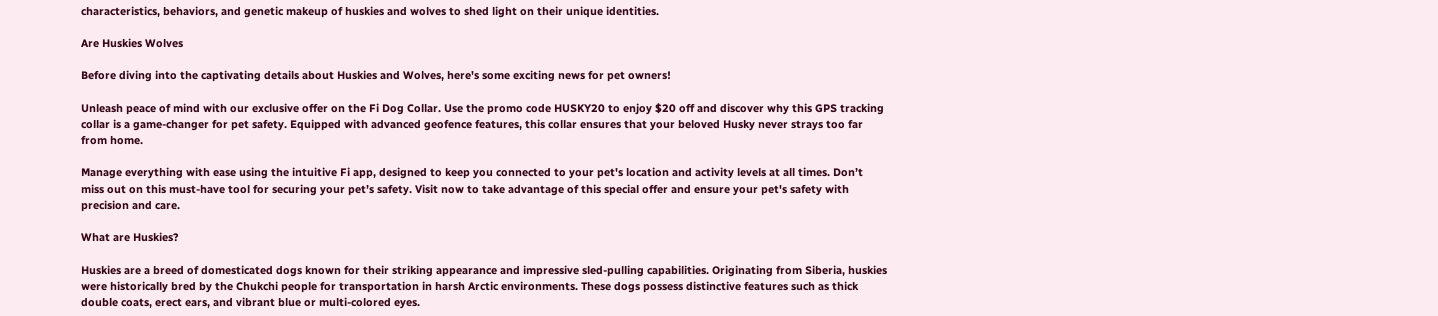characteristics, behaviors, and genetic makeup of huskies and wolves to shed light on their unique identities.

Are Huskies Wolves

Before diving into the captivating details about Huskies and Wolves, here's some exciting news for pet owners!

Unleash peace of mind with our exclusive offer on the Fi Dog Collar. Use the promo code HUSKY20 to enjoy $20 off and discover why this GPS tracking collar is a game-changer for pet safety. Equipped with advanced geofence features, this collar ensures that your beloved Husky never strays too far from home.

Manage everything with ease using the intuitive Fi app, designed to keep you connected to your pet's location and activity levels at all times. Don’t miss out on this must-have tool for securing your pet’s safety. Visit now to take advantage of this special offer and ensure your pet's safety with precision and care.

What are Huskies?

Huskies are a breed of domesticated dogs known for their striking appearance and impressive sled-pulling capabilities. Originating from Siberia, huskies were historically bred by the Chukchi people for transportation in harsh Arctic environments. These dogs possess distinctive features such as thick double coats, erect ears, and vibrant blue or multi-colored eyes.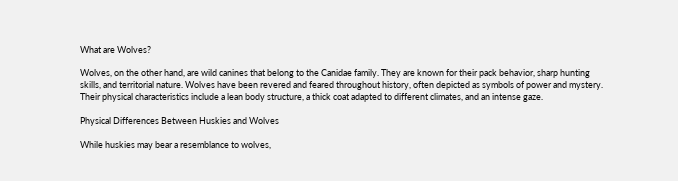What are Wolves?

Wolves, on the other hand, are wild canines that belong to the Canidae family. They are known for their pack behavior, sharp hunting skills, and territorial nature. Wolves have been revered and feared throughout history, often depicted as symbols of power and mystery. Their physical characteristics include a lean body structure, a thick coat adapted to different climates, and an intense gaze.

Physical Differences Between Huskies and Wolves

While huskies may bear a resemblance to wolves,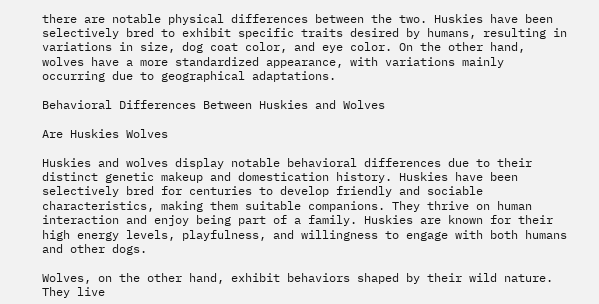there are notable physical differences between the two. Huskies have been selectively bred to exhibit specific traits desired by humans, resulting in variations in size, dog coat color, and eye color. On the other hand, wolves have a more standardized appearance, with variations mainly occurring due to geographical adaptations.

Behavioral Differences Between Huskies and Wolves

Are Huskies Wolves

Huskies and wolves display notable behavioral differences due to their distinct genetic makeup and domestication history. Huskies have been selectively bred for centuries to develop friendly and sociable characteristics, making them suitable companions. They thrive on human interaction and enjoy being part of a family. Huskies are known for their high energy levels, playfulness, and willingness to engage with both humans and other dogs.

Wolves, on the other hand, exhibit behaviors shaped by their wild nature. They live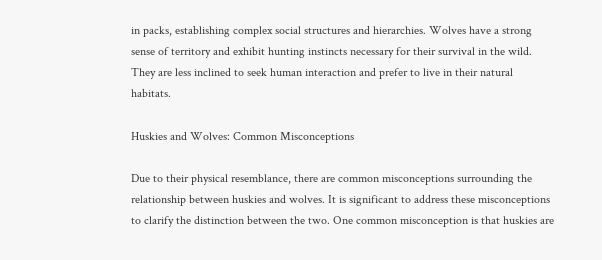in packs, establishing complex social structures and hierarchies. Wolves have a strong sense of territory and exhibit hunting instincts necessary for their survival in the wild. They are less inclined to seek human interaction and prefer to live in their natural habitats.

Huskies and Wolves: Common Misconceptions

Due to their physical resemblance, there are common misconceptions surrounding the relationship between huskies and wolves. It is significant to address these misconceptions to clarify the distinction between the two. One common misconception is that huskies are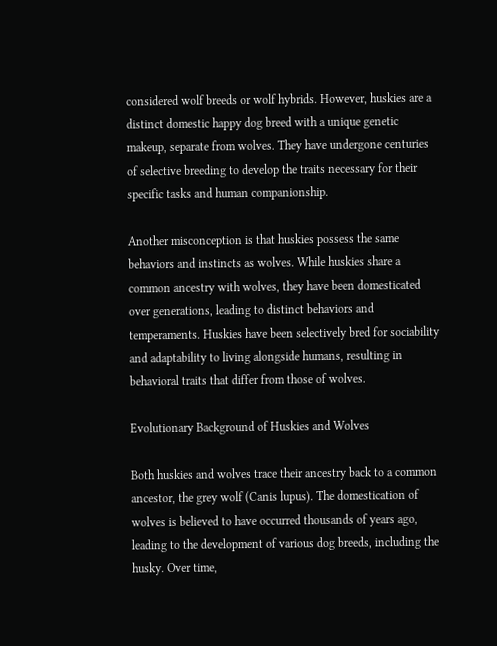considered wolf breeds or wolf hybrids. However, huskies are a distinct domestic happy dog breed with a unique genetic makeup, separate from wolves. They have undergone centuries of selective breeding to develop the traits necessary for their specific tasks and human companionship.

Another misconception is that huskies possess the same behaviors and instincts as wolves. While huskies share a common ancestry with wolves, they have been domesticated over generations, leading to distinct behaviors and temperaments. Huskies have been selectively bred for sociability and adaptability to living alongside humans, resulting in behavioral traits that differ from those of wolves.

Evolutionary Background of Huskies and Wolves

Both huskies and wolves trace their ancestry back to a common ancestor, the grey wolf (Canis lupus). The domestication of wolves is believed to have occurred thousands of years ago, leading to the development of various dog breeds, including the husky. Over time,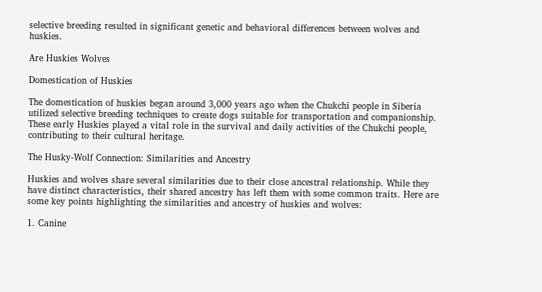selective breeding resulted in significant genetic and behavioral differences between wolves and huskies.

Are Huskies Wolves

Domestication of Huskies

The domestication of huskies began around 3,000 years ago when the Chukchi people in Siberia utilized selective breeding techniques to create dogs suitable for transportation and companionship. These early Huskies played a vital role in the survival and daily activities of the Chukchi people, contributing to their cultural heritage.

The Husky-Wolf Connection: Similarities and Ancestry

Huskies and wolves share several similarities due to their close ancestral relationship. While they have distinct characteristics, their shared ancestry has left them with some common traits. Here are some key points highlighting the similarities and ancestry of huskies and wolves:

1. Canine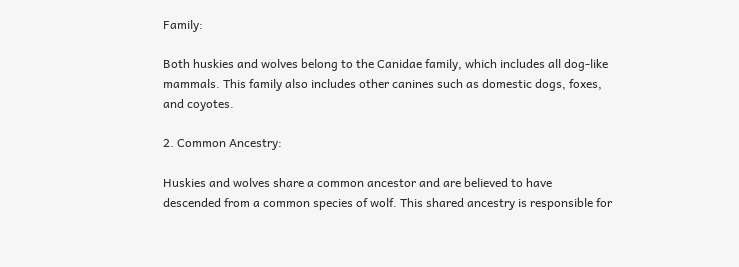Family:

Both huskies and wolves belong to the Canidae family, which includes all dog-like mammals. This family also includes other canines such as domestic dogs, foxes, and coyotes.

2. Common Ancestry:

Huskies and wolves share a common ancestor and are believed to have descended from a common species of wolf. This shared ancestry is responsible for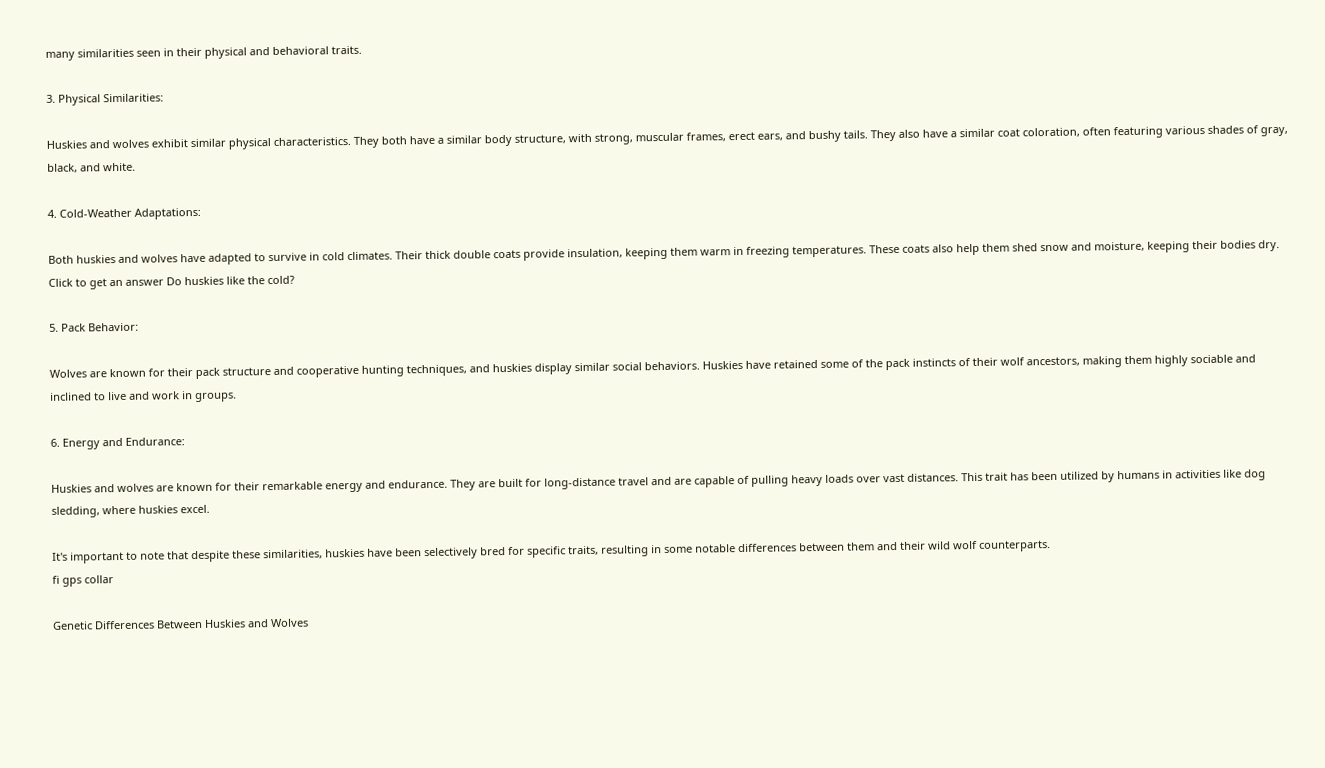many similarities seen in their physical and behavioral traits.

3. Physical Similarities:

Huskies and wolves exhibit similar physical characteristics. They both have a similar body structure, with strong, muscular frames, erect ears, and bushy tails. They also have a similar coat coloration, often featuring various shades of gray, black, and white.

4. Cold-Weather Adaptations:

Both huskies and wolves have adapted to survive in cold climates. Their thick double coats provide insulation, keeping them warm in freezing temperatures. These coats also help them shed snow and moisture, keeping their bodies dry. Click to get an answer Do huskies like the cold?

5. Pack Behavior:

Wolves are known for their pack structure and cooperative hunting techniques, and huskies display similar social behaviors. Huskies have retained some of the pack instincts of their wolf ancestors, making them highly sociable and inclined to live and work in groups.

6. Energy and Endurance:

Huskies and wolves are known for their remarkable energy and endurance. They are built for long-distance travel and are capable of pulling heavy loads over vast distances. This trait has been utilized by humans in activities like dog sledding, where huskies excel.

It's important to note that despite these similarities, huskies have been selectively bred for specific traits, resulting in some notable differences between them and their wild wolf counterparts.
fi gps collar

Genetic Differences Between Huskies and Wolves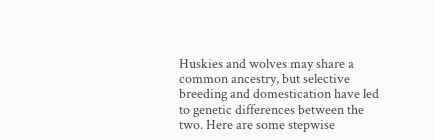Huskies and wolves may share a common ancestry, but selective breeding and domestication have led to genetic differences between the two. Here are some stepwise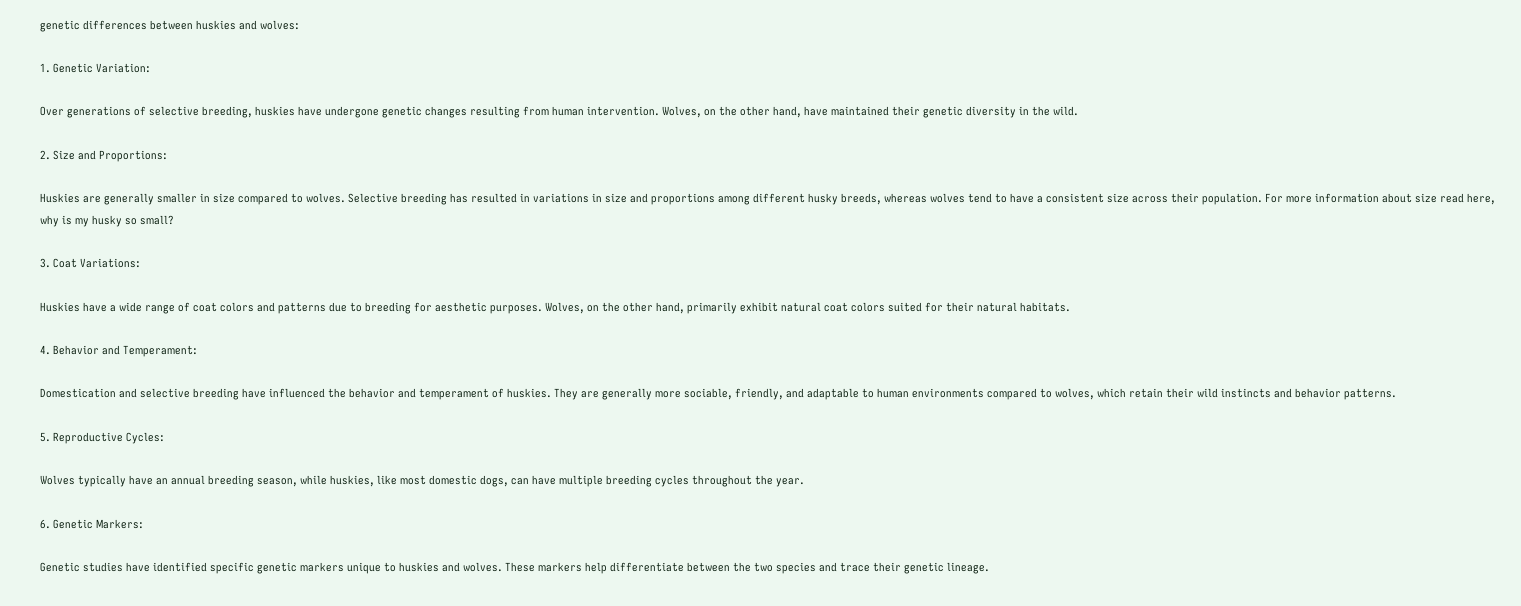genetic differences between huskies and wolves:

1. Genetic Variation:

Over generations of selective breeding, huskies have undergone genetic changes resulting from human intervention. Wolves, on the other hand, have maintained their genetic diversity in the wild.

2. Size and Proportions:

Huskies are generally smaller in size compared to wolves. Selective breeding has resulted in variations in size and proportions among different husky breeds, whereas wolves tend to have a consistent size across their population. For more information about size read here, why is my husky so small?

3. Coat Variations:

Huskies have a wide range of coat colors and patterns due to breeding for aesthetic purposes. Wolves, on the other hand, primarily exhibit natural coat colors suited for their natural habitats.

4. Behavior and Temperament:

Domestication and selective breeding have influenced the behavior and temperament of huskies. They are generally more sociable, friendly, and adaptable to human environments compared to wolves, which retain their wild instincts and behavior patterns.

5. Reproductive Cycles:

Wolves typically have an annual breeding season, while huskies, like most domestic dogs, can have multiple breeding cycles throughout the year.

6. Genetic Markers:

Genetic studies have identified specific genetic markers unique to huskies and wolves. These markers help differentiate between the two species and trace their genetic lineage.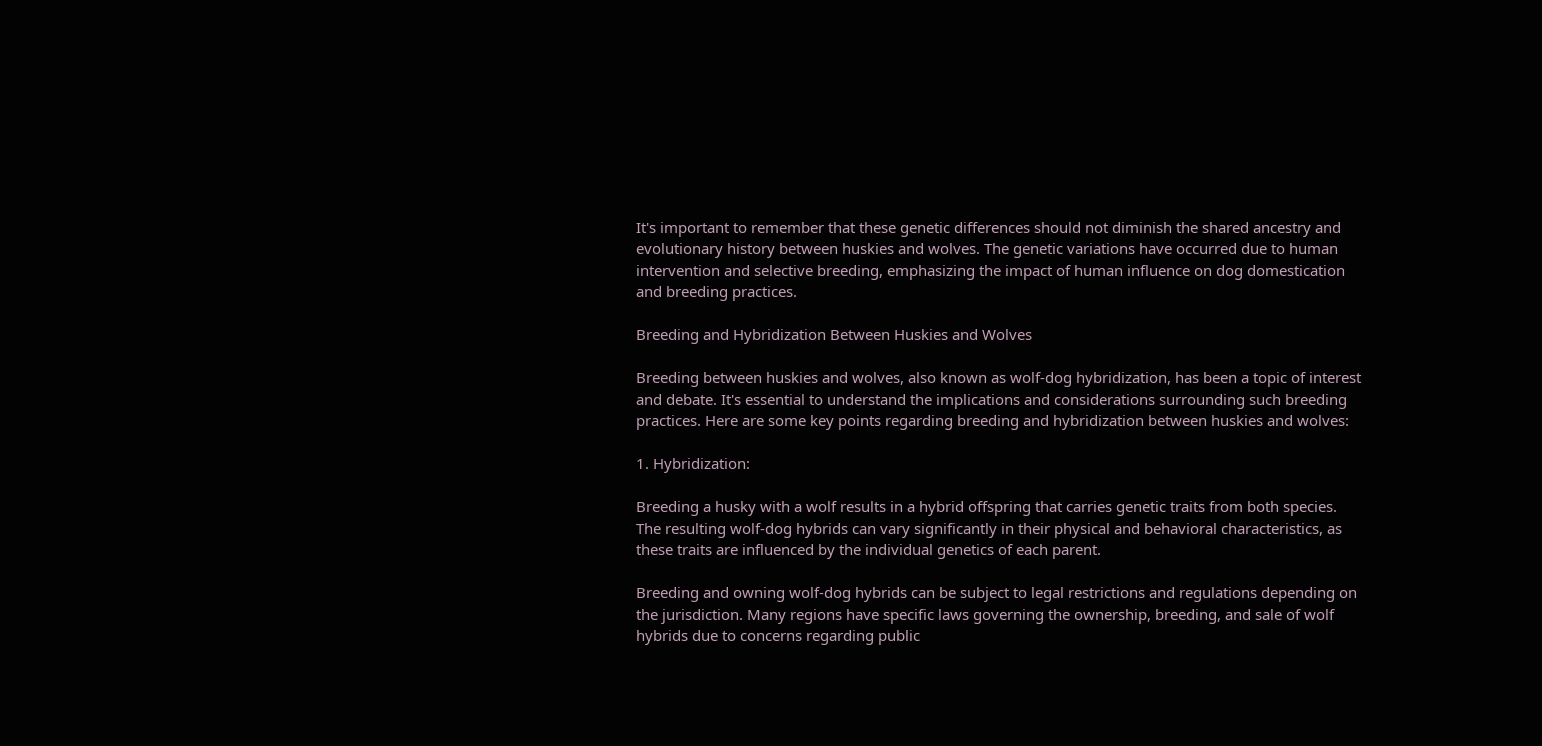It's important to remember that these genetic differences should not diminish the shared ancestry and evolutionary history between huskies and wolves. The genetic variations have occurred due to human intervention and selective breeding, emphasizing the impact of human influence on dog domestication and breeding practices.

Breeding and Hybridization Between Huskies and Wolves

Breeding between huskies and wolves, also known as wolf-dog hybridization, has been a topic of interest and debate. It's essential to understand the implications and considerations surrounding such breeding practices. Here are some key points regarding breeding and hybridization between huskies and wolves:

1. Hybridization:

Breeding a husky with a wolf results in a hybrid offspring that carries genetic traits from both species. The resulting wolf-dog hybrids can vary significantly in their physical and behavioral characteristics, as these traits are influenced by the individual genetics of each parent.

Breeding and owning wolf-dog hybrids can be subject to legal restrictions and regulations depending on the jurisdiction. Many regions have specific laws governing the ownership, breeding, and sale of wolf hybrids due to concerns regarding public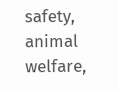safety, animal welfare,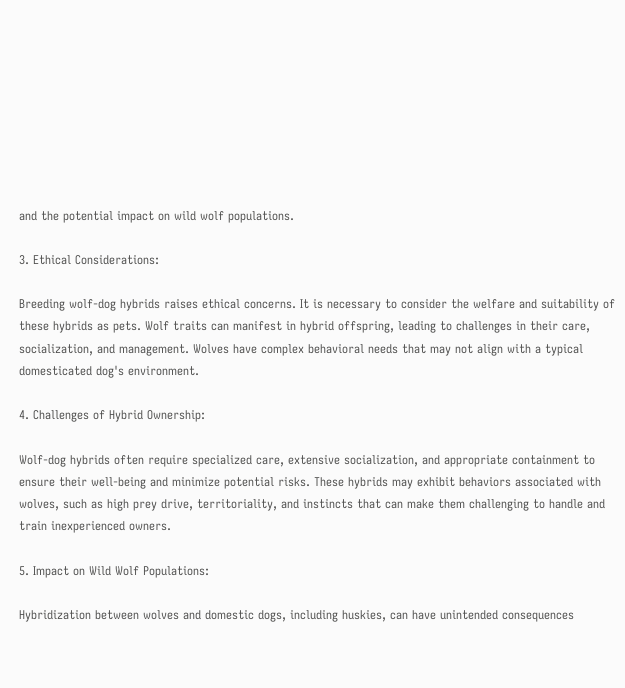and the potential impact on wild wolf populations.

3. Ethical Considerations:

Breeding wolf-dog hybrids raises ethical concerns. It is necessary to consider the welfare and suitability of these hybrids as pets. Wolf traits can manifest in hybrid offspring, leading to challenges in their care, socialization, and management. Wolves have complex behavioral needs that may not align with a typical domesticated dog's environment.

4. Challenges of Hybrid Ownership:

Wolf-dog hybrids often require specialized care, extensive socialization, and appropriate containment to ensure their well-being and minimize potential risks. These hybrids may exhibit behaviors associated with wolves, such as high prey drive, territoriality, and instincts that can make them challenging to handle and train inexperienced owners.

5. Impact on Wild Wolf Populations:

Hybridization between wolves and domestic dogs, including huskies, can have unintended consequences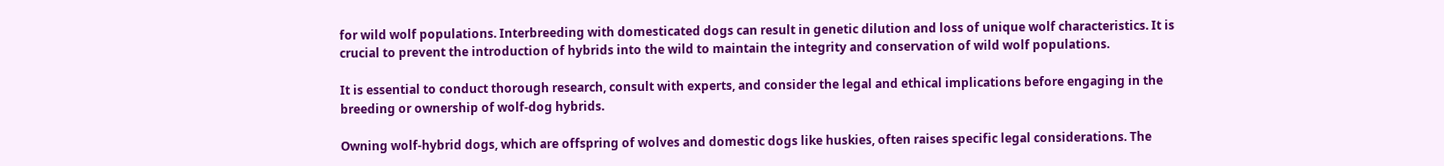for wild wolf populations. Interbreeding with domesticated dogs can result in genetic dilution and loss of unique wolf characteristics. It is crucial to prevent the introduction of hybrids into the wild to maintain the integrity and conservation of wild wolf populations.

It is essential to conduct thorough research, consult with experts, and consider the legal and ethical implications before engaging in the breeding or ownership of wolf-dog hybrids.

Owning wolf-hybrid dogs, which are offspring of wolves and domestic dogs like huskies, often raises specific legal considerations. The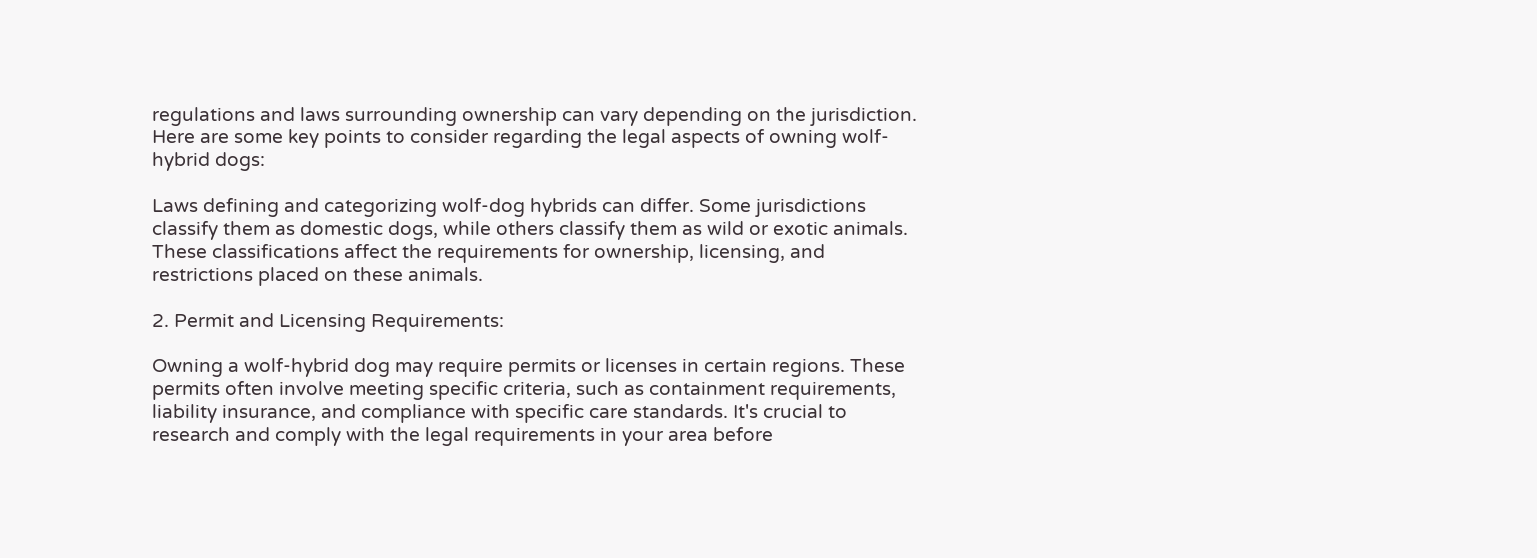regulations and laws surrounding ownership can vary depending on the jurisdiction. Here are some key points to consider regarding the legal aspects of owning wolf-hybrid dogs:

Laws defining and categorizing wolf-dog hybrids can differ. Some jurisdictions classify them as domestic dogs, while others classify them as wild or exotic animals. These classifications affect the requirements for ownership, licensing, and restrictions placed on these animals.

2. Permit and Licensing Requirements:

Owning a wolf-hybrid dog may require permits or licenses in certain regions. These permits often involve meeting specific criteria, such as containment requirements, liability insurance, and compliance with specific care standards. It's crucial to research and comply with the legal requirements in your area before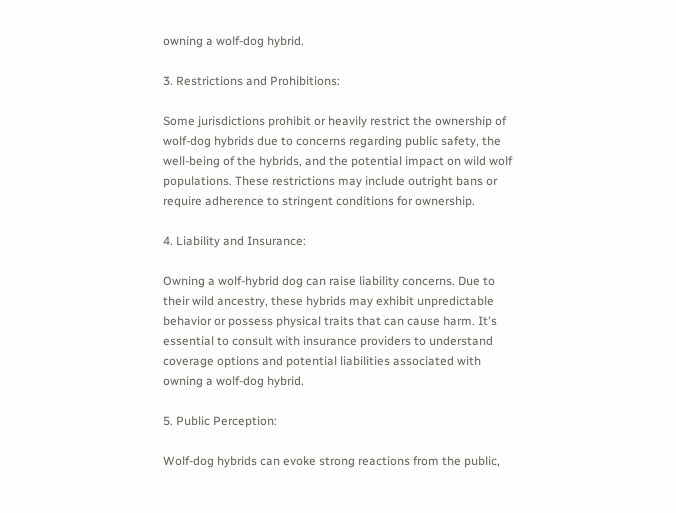owning a wolf-dog hybrid.

3. Restrictions and Prohibitions:

Some jurisdictions prohibit or heavily restrict the ownership of wolf-dog hybrids due to concerns regarding public safety, the well-being of the hybrids, and the potential impact on wild wolf populations. These restrictions may include outright bans or require adherence to stringent conditions for ownership.

4. Liability and Insurance:

Owning a wolf-hybrid dog can raise liability concerns. Due to their wild ancestry, these hybrids may exhibit unpredictable behavior or possess physical traits that can cause harm. It's essential to consult with insurance providers to understand coverage options and potential liabilities associated with owning a wolf-dog hybrid.

5. Public Perception:

Wolf-dog hybrids can evoke strong reactions from the public,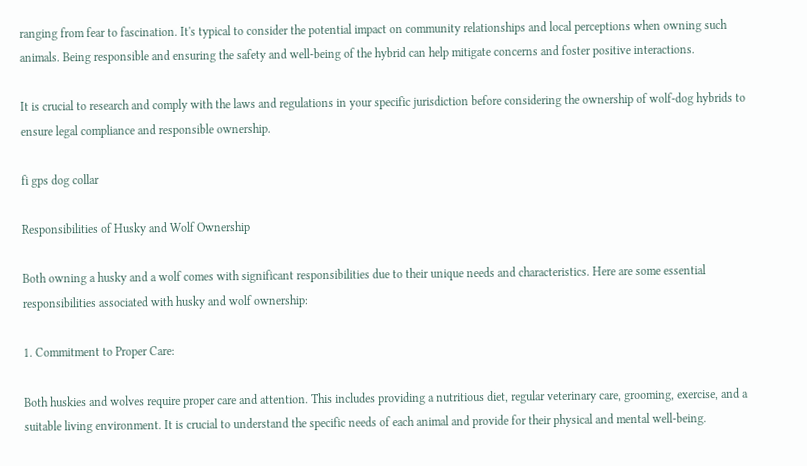ranging from fear to fascination. It's typical to consider the potential impact on community relationships and local perceptions when owning such animals. Being responsible and ensuring the safety and well-being of the hybrid can help mitigate concerns and foster positive interactions.

It is crucial to research and comply with the laws and regulations in your specific jurisdiction before considering the ownership of wolf-dog hybrids to ensure legal compliance and responsible ownership.

fi gps dog collar

Responsibilities of Husky and Wolf Ownership

Both owning a husky and a wolf comes with significant responsibilities due to their unique needs and characteristics. Here are some essential responsibilities associated with husky and wolf ownership:

1. Commitment to Proper Care:

Both huskies and wolves require proper care and attention. This includes providing a nutritious diet, regular veterinary care, grooming, exercise, and a suitable living environment. It is crucial to understand the specific needs of each animal and provide for their physical and mental well-being.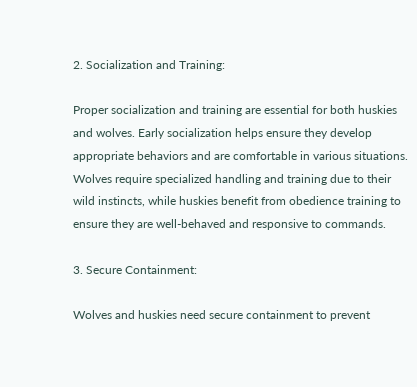2. Socialization and Training:

Proper socialization and training are essential for both huskies and wolves. Early socialization helps ensure they develop appropriate behaviors and are comfortable in various situations. Wolves require specialized handling and training due to their wild instincts, while huskies benefit from obedience training to ensure they are well-behaved and responsive to commands.

3. Secure Containment:

Wolves and huskies need secure containment to prevent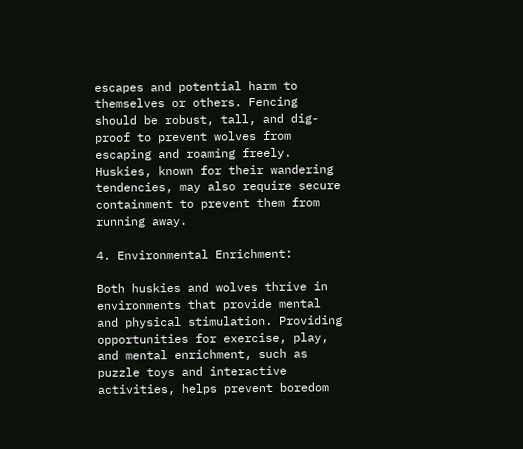escapes and potential harm to themselves or others. Fencing should be robust, tall, and dig-proof to prevent wolves from escaping and roaming freely. Huskies, known for their wandering tendencies, may also require secure containment to prevent them from running away.

4. Environmental Enrichment:

Both huskies and wolves thrive in environments that provide mental and physical stimulation. Providing opportunities for exercise, play, and mental enrichment, such as puzzle toys and interactive activities, helps prevent boredom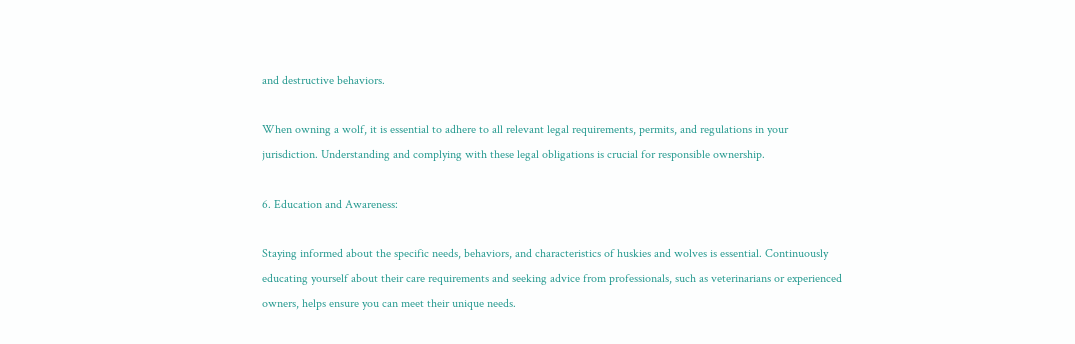and destructive behaviors.

When owning a wolf, it is essential to adhere to all relevant legal requirements, permits, and regulations in your jurisdiction. Understanding and complying with these legal obligations is crucial for responsible ownership.

6. Education and Awareness:

Staying informed about the specific needs, behaviors, and characteristics of huskies and wolves is essential. Continuously educating yourself about their care requirements and seeking advice from professionals, such as veterinarians or experienced owners, helps ensure you can meet their unique needs.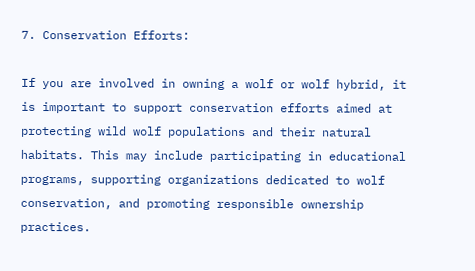7. Conservation Efforts:

If you are involved in owning a wolf or wolf hybrid, it is important to support conservation efforts aimed at protecting wild wolf populations and their natural habitats. This may include participating in educational programs, supporting organizations dedicated to wolf conservation, and promoting responsible ownership practices.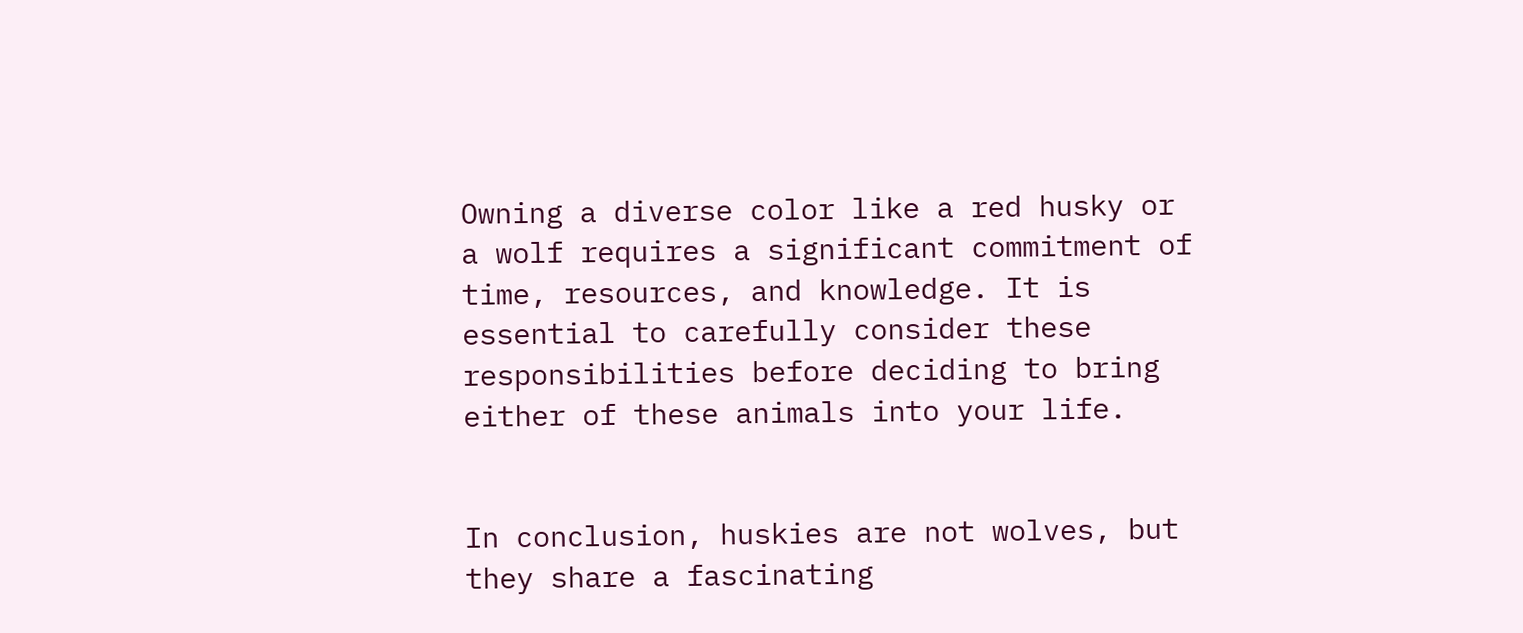Owning a diverse color like a red husky or a wolf requires a significant commitment of time, resources, and knowledge. It is essential to carefully consider these responsibilities before deciding to bring either of these animals into your life.


In conclusion, huskies are not wolves, but they share a fascinating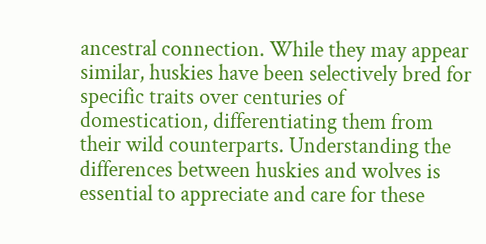ancestral connection. While they may appear similar, huskies have been selectively bred for specific traits over centuries of domestication, differentiating them from their wild counterparts. Understanding the differences between huskies and wolves is essential to appreciate and care for these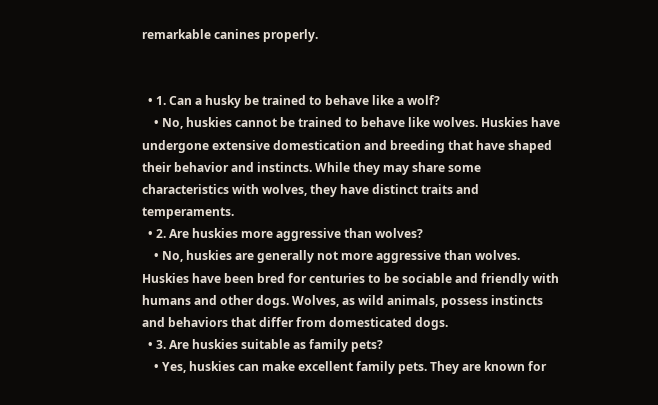remarkable canines properly.


  • 1. Can a husky be trained to behave like a wolf?
    • No, huskies cannot be trained to behave like wolves. Huskies have undergone extensive domestication and breeding that have shaped their behavior and instincts. While they may share some characteristics with wolves, they have distinct traits and temperaments.
  • 2. Are huskies more aggressive than wolves?
    • No, huskies are generally not more aggressive than wolves. Huskies have been bred for centuries to be sociable and friendly with humans and other dogs. Wolves, as wild animals, possess instincts and behaviors that differ from domesticated dogs.
  • 3. Are huskies suitable as family pets?
    • Yes, huskies can make excellent family pets. They are known for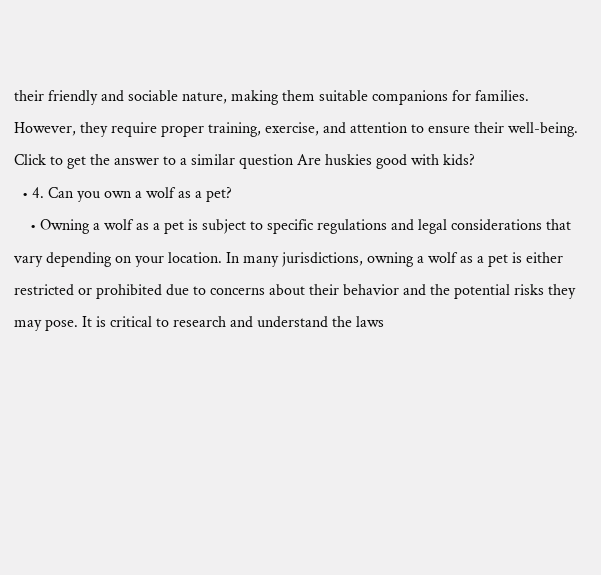their friendly and sociable nature, making them suitable companions for families. However, they require proper training, exercise, and attention to ensure their well-being. Click to get the answer to a similar question Are huskies good with kids?
  • 4. Can you own a wolf as a pet?
    • Owning a wolf as a pet is subject to specific regulations and legal considerations that vary depending on your location. In many jurisdictions, owning a wolf as a pet is either restricted or prohibited due to concerns about their behavior and the potential risks they may pose. It is critical to research and understand the laws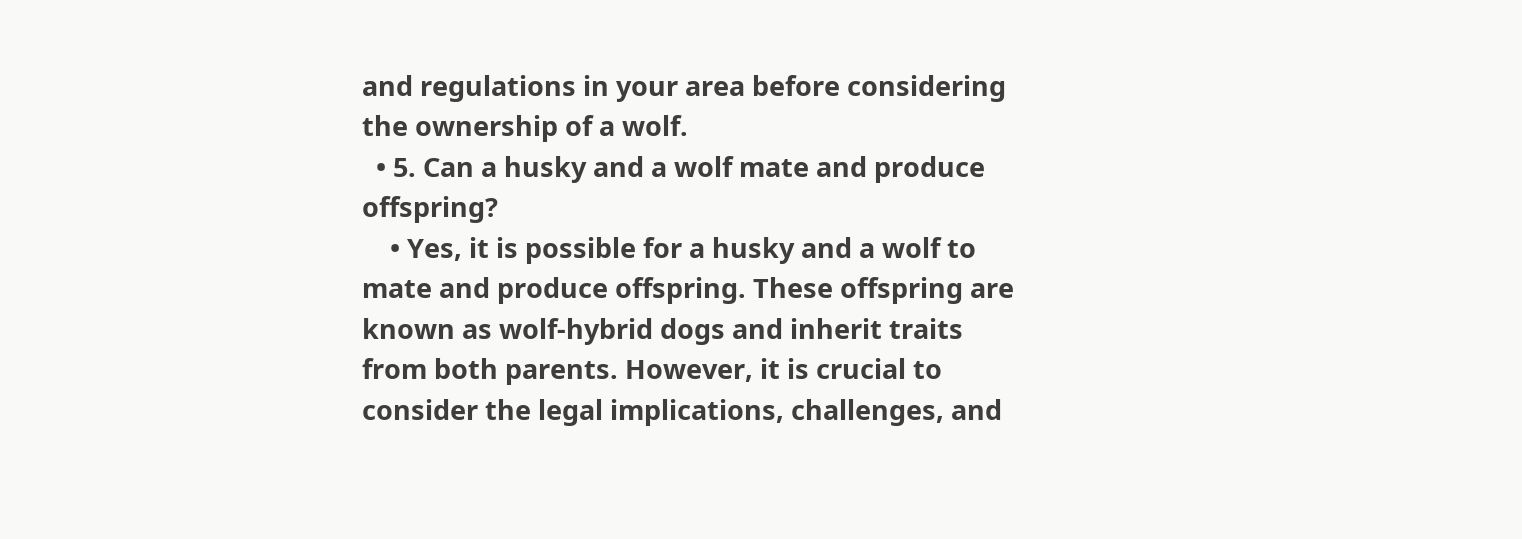and regulations in your area before considering the ownership of a wolf.
  • 5. Can a husky and a wolf mate and produce offspring?
    • Yes, it is possible for a husky and a wolf to mate and produce offspring. These offspring are known as wolf-hybrid dogs and inherit traits from both parents. However, it is crucial to consider the legal implications, challenges, and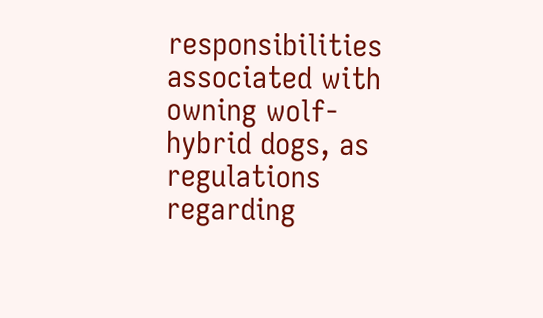responsibilities associated with owning wolf-hybrid dogs, as regulations regarding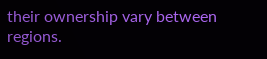their ownership vary between regions.